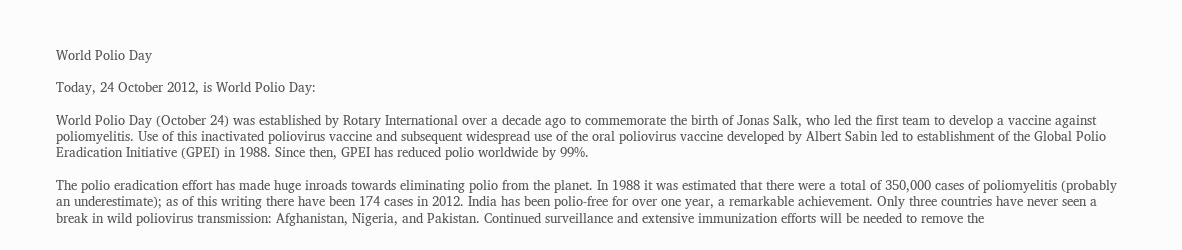World Polio Day

Today, 24 October 2012, is World Polio Day:

World Polio Day (October 24) was established by Rotary International over a decade ago to commemorate the birth of Jonas Salk, who led the first team to develop a vaccine against poliomyelitis. Use of this inactivated poliovirus vaccine and subsequent widespread use of the oral poliovirus vaccine developed by Albert Sabin led to establishment of the Global Polio Eradication Initiative (GPEI) in 1988. Since then, GPEI has reduced polio worldwide by 99%.

The polio eradication effort has made huge inroads towards eliminating polio from the planet. In 1988 it was estimated that there were a total of 350,000 cases of poliomyelitis (probably an underestimate); as of this writing there have been 174 cases in 2012. India has been polio-free for over one year, a remarkable achievement. Only three countries have never seen a break in wild poliovirus transmission: Afghanistan, Nigeria, and Pakistan. Continued surveillance and extensive immunization efforts will be needed to remove the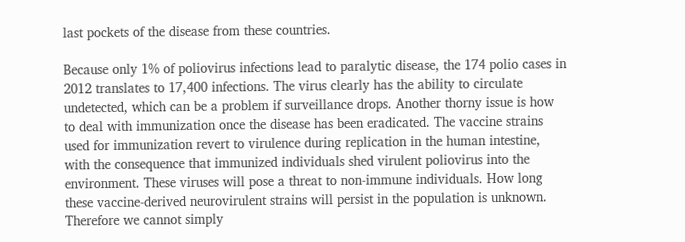last pockets of the disease from these countries.

Because only 1% of poliovirus infections lead to paralytic disease, the 174 polio cases in 2012 translates to 17,400 infections. The virus clearly has the ability to circulate undetected, which can be a problem if surveillance drops. Another thorny issue is how to deal with immunization once the disease has been eradicated. The vaccine strains used for immunization revert to virulence during replication in the human intestine, with the consequence that immunized individuals shed virulent poliovirus into the environment. These viruses will pose a threat to non-immune individuals. How long these vaccine-derived neurovirulent strains will persist in the population is unknown. Therefore we cannot simply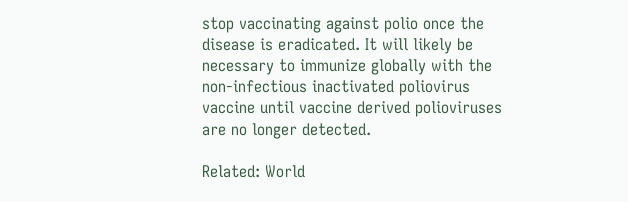stop vaccinating against polio once the disease is eradicated. It will likely be necessary to immunize globally with the non-infectious inactivated poliovirus vaccine until vaccine derived polioviruses are no longer detected.

Related: World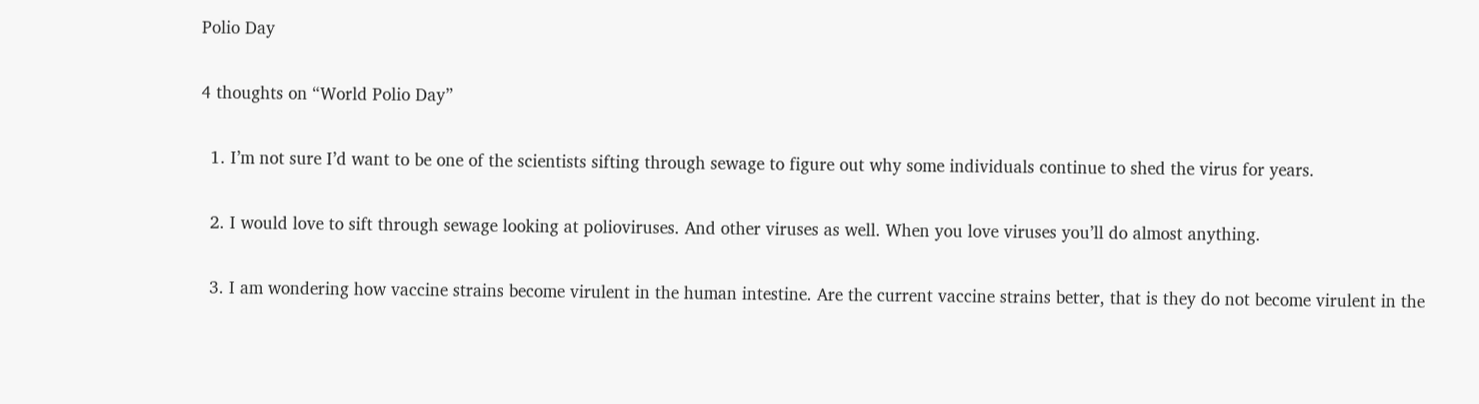Polio Day

4 thoughts on “World Polio Day”

  1. I’m not sure I’d want to be one of the scientists sifting through sewage to figure out why some individuals continue to shed the virus for years.

  2. I would love to sift through sewage looking at polioviruses. And other viruses as well. When you love viruses you’ll do almost anything.

  3. I am wondering how vaccine strains become virulent in the human intestine. Are the current vaccine strains better, that is they do not become virulent in the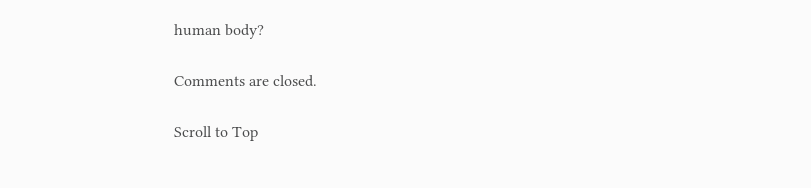human body?

Comments are closed.

Scroll to Top